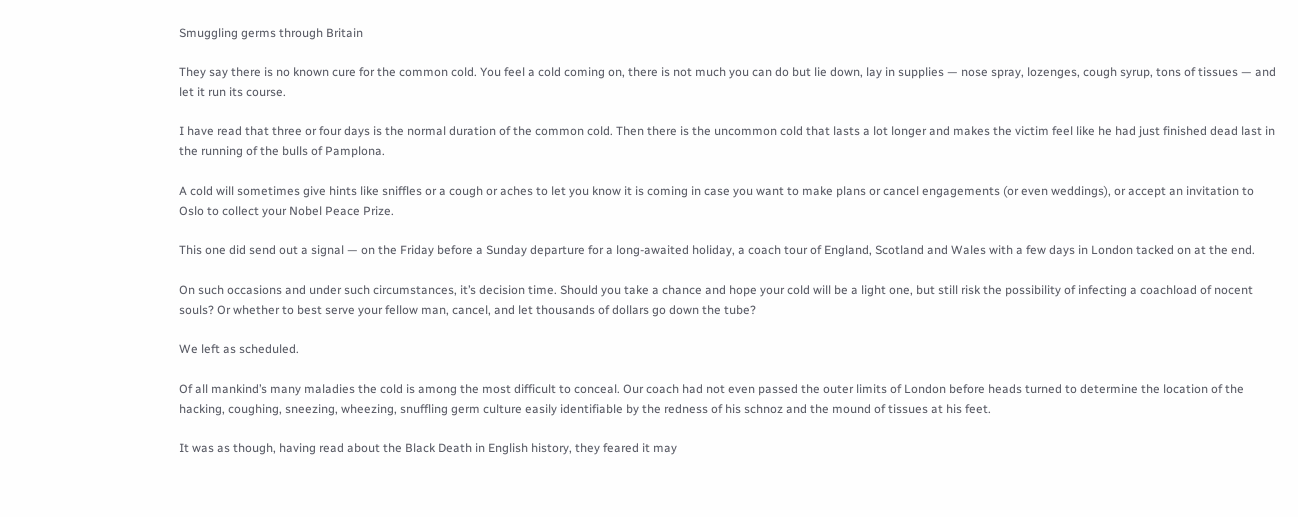Smuggling germs through Britain

They say there is no known cure for the common cold. You feel a cold coming on, there is not much you can do but lie down, lay in supplies — nose spray, lozenges, cough syrup, tons of tissues — and let it run its course.

I have read that three or four days is the normal duration of the common cold. Then there is the uncommon cold that lasts a lot longer and makes the victim feel like he had just finished dead last in the running of the bulls of Pamplona.

A cold will sometimes give hints like sniffles or a cough or aches to let you know it is coming in case you want to make plans or cancel engagements (or even weddings), or accept an invitation to Oslo to collect your Nobel Peace Prize.

This one did send out a signal — on the Friday before a Sunday departure for a long-awaited holiday, a coach tour of England, Scotland and Wales with a few days in London tacked on at the end.

On such occasions and under such circumstances, it’s decision time. Should you take a chance and hope your cold will be a light one, but still risk the possibility of infecting a coachload of nocent souls? Or whether to best serve your fellow man, cancel, and let thousands of dollars go down the tube?

We left as scheduled.

Of all mankind’s many maladies the cold is among the most difficult to conceal. Our coach had not even passed the outer limits of London before heads turned to determine the location of the hacking, coughing, sneezing, wheezing, snuffling germ culture easily identifiable by the redness of his schnoz and the mound of tissues at his feet.

It was as though, having read about the Black Death in English history, they feared it may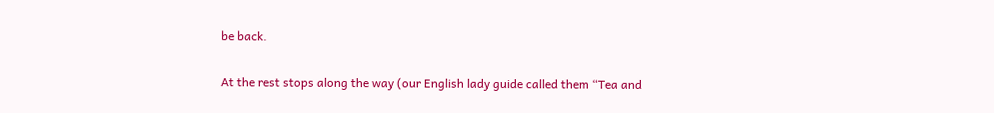be back.

At the rest stops along the way (our English lady guide called them “Tea and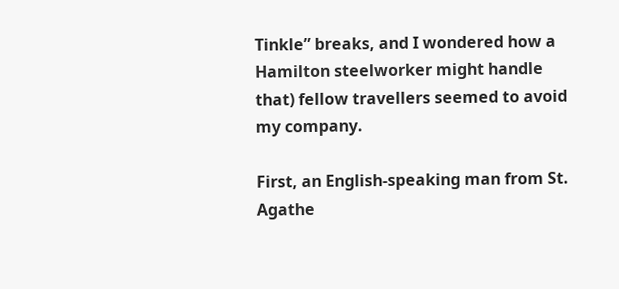Tinkle” breaks, and I wondered how a Hamilton steelworker might handle that) fellow travellers seemed to avoid my company.

First, an English-speaking man from St. Agathe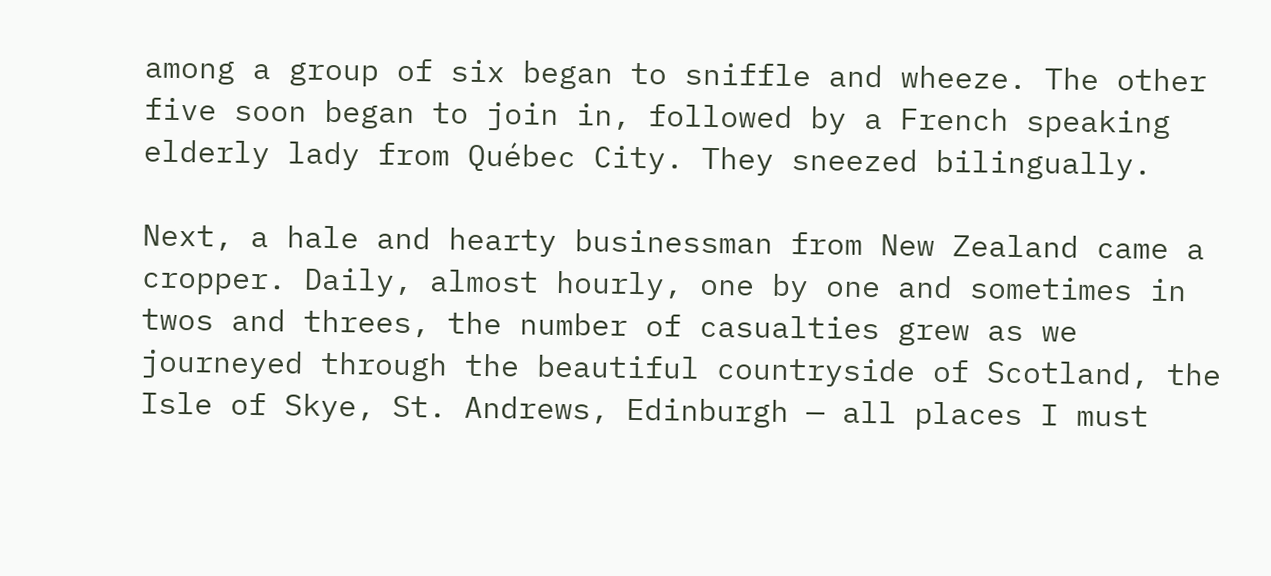among a group of six began to sniffle and wheeze. The other five soon began to join in, followed by a French speaking elderly lady from Québec City. They sneezed bilingually.

Next, a hale and hearty businessman from New Zealand came a cropper. Daily, almost hourly, one by one and sometimes in twos and threes, the number of casualties grew as we journeyed through the beautiful countryside of Scotland, the Isle of Skye, St. Andrews, Edinburgh — all places I must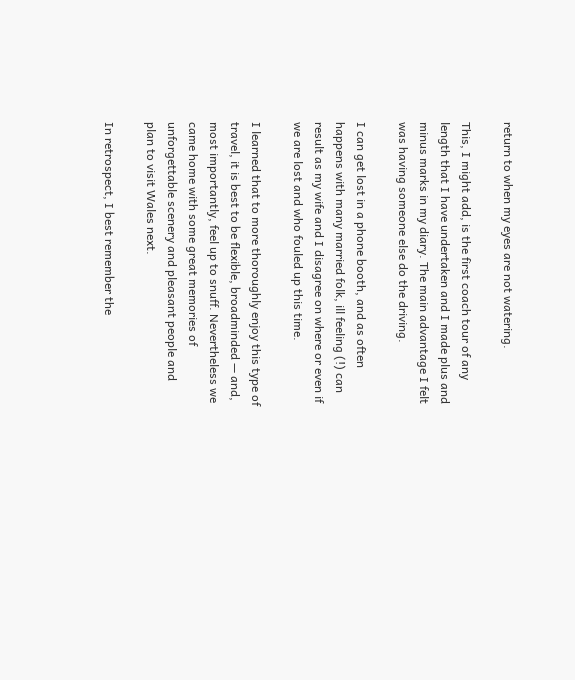return to when my eyes are not watering.

This, I might add, is the first coach tour of any length that I have undertaken and I made plus and minus marks in my diary. The main advantage I felt was having someone else do the driving.

I can get lost in a phone booth, and as often happens with many married folk, ill feeling (!) can result as my wife and I disagree on where or even if we are lost and who fouled up this time.

I learned that to more thoroughly enjoy this type of travel, it is best to be flexible, broadminded — and, most importantly, feel up to snuff. Nevertheless we came home with some great memories of unforgettable scenery and pleasant people and plan to visit Wales next.

In retrospect, I best remember the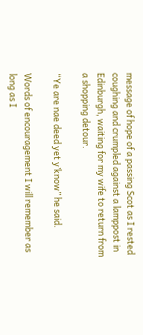message of hope of a passing Scot as I rested coughing and crumpled against a lamppost in Edinburgh, waiting for my wife to return from a shopping detour.

“Ye are nae deed yet y’know” he said.

Words of encouragement I will remember as long as I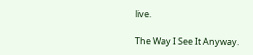live.

The Way I See It Anyway.